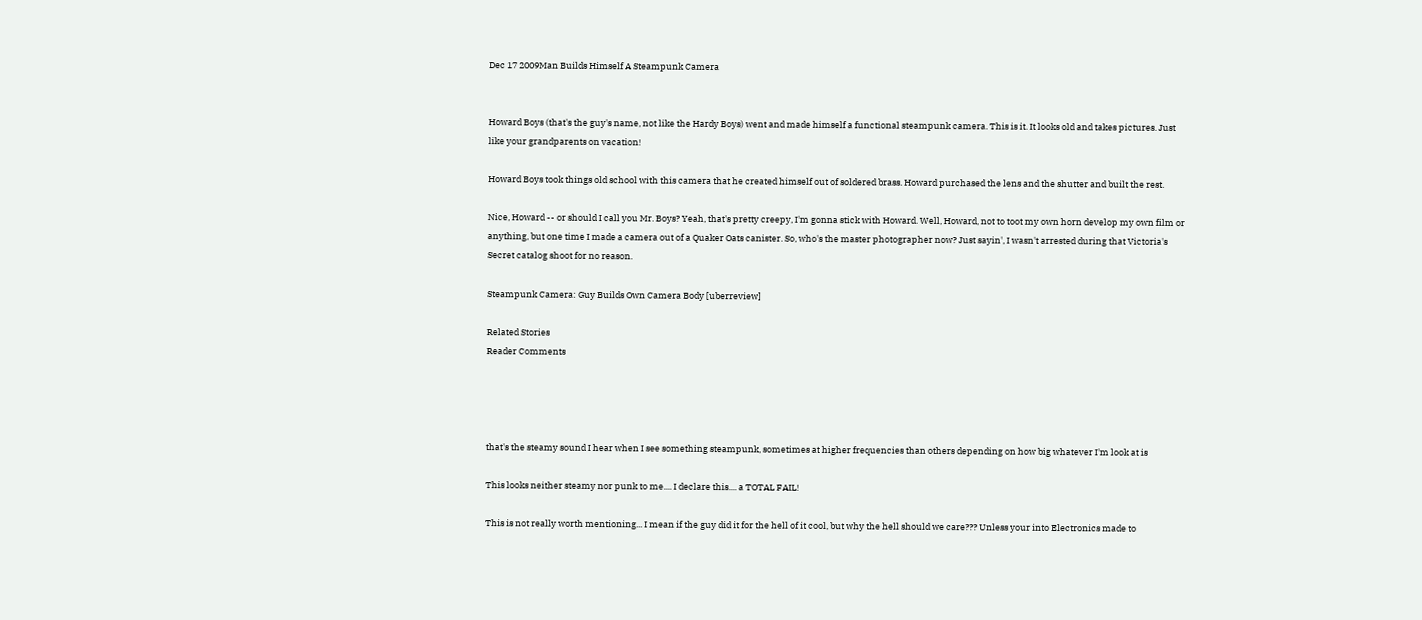Dec 17 2009Man Builds Himself A Steampunk Camera


Howard Boys (that's the guy's name, not like the Hardy Boys) went and made himself a functional steampunk camera. This is it. It looks old and takes pictures. Just like your grandparents on vacation!

Howard Boys took things old school with this camera that he created himself out of soldered brass. Howard purchased the lens and the shutter and built the rest.

Nice, Howard -- or should I call you Mr. Boys? Yeah, that's pretty creepy, I'm gonna stick with Howard. Well, Howard, not to toot my own horn develop my own film or anything, but one time I made a camera out of a Quaker Oats canister. So, who's the master photographer now? Just sayin', I wasn't arrested during that Victoria's Secret catalog shoot for no reason.

Steampunk Camera: Guy Builds Own Camera Body [uberreview]

Related Stories
Reader Comments




that's the steamy sound I hear when I see something steampunk, sometimes at higher frequencies than others depending on how big whatever I'm look at is

This looks neither steamy nor punk to me.... I declare this.... a TOTAL FAIL!

This is not really worth mentioning... I mean if the guy did it for the hell of it cool, but why the hell should we care??? Unless your into Electronics made to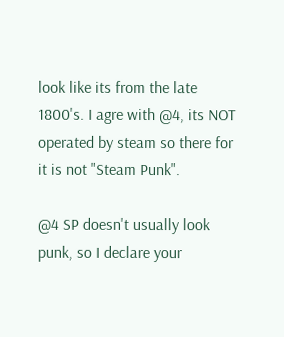look like its from the late 1800's. I agre with @4, its NOT operated by steam so there for it is not "Steam Punk".

@4 SP doesn't usually look punk, so I declare your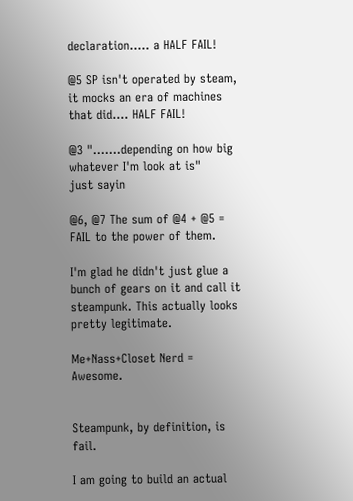declaration..... a HALF FAIL!

@5 SP isn't operated by steam, it mocks an era of machines that did.... HALF FAIL!

@3 ".......depending on how big whatever I'm look at is"
just sayin

@6, @7 The sum of @4 + @5 = FAIL to the power of them.

I'm glad he didn't just glue a bunch of gears on it and call it steampunk. This actually looks pretty legitimate.

Me+Nass+Closet Nerd = Awesome.


Steampunk, by definition, is fail.

I am going to build an actual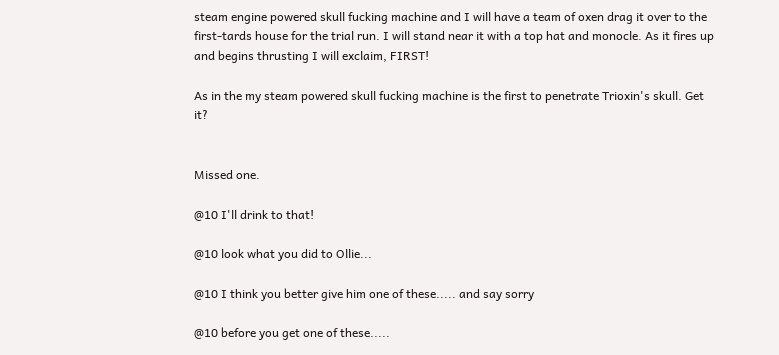steam engine powered skull fucking machine and I will have a team of oxen drag it over to the first-tards house for the trial run. I will stand near it with a top hat and monocle. As it fires up and begins thrusting I will exclaim, FIRST!

As in the my steam powered skull fucking machine is the first to penetrate Trioxin's skull. Get it?


Missed one.

@10 I'll drink to that!

@10 look what you did to Ollie...

@10 I think you better give him one of these..... and say sorry

@10 before you get one of these.....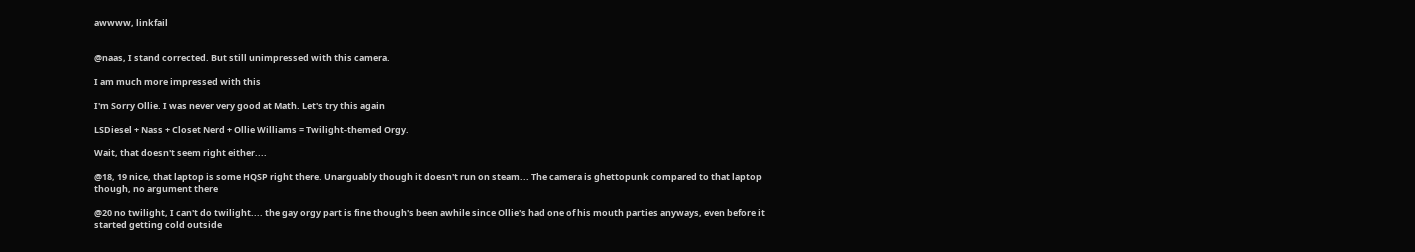awwww, linkfail


@naas, I stand corrected. But still unimpressed with this camera.

I am much more impressed with this

I'm Sorry Ollie. I was never very good at Math. Let's try this again

LSDiesel + Nass + Closet Nerd + Ollie Williams = Twilight-themed Orgy.

Wait, that doesn't seem right either....

@18, 19 nice, that laptop is some HQSP right there. Unarguably though it doesn't run on steam... The camera is ghettopunk compared to that laptop though, no argument there

@20 no twilight, I can't do twilight.... the gay orgy part is fine though's been awhile since Ollie's had one of his mouth parties anyways, even before it started getting cold outside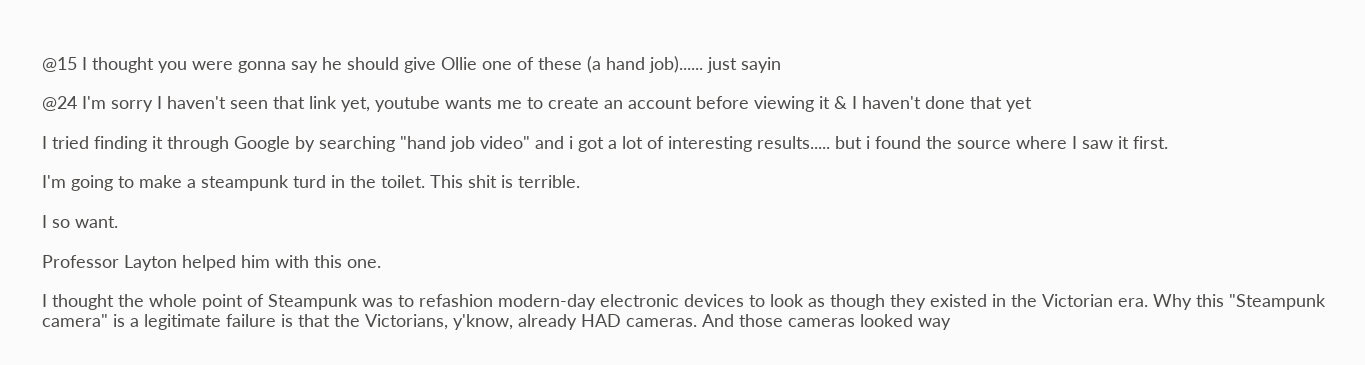@15 I thought you were gonna say he should give Ollie one of these (a hand job)...... just sayin

@24 I'm sorry I haven't seen that link yet, youtube wants me to create an account before viewing it & I haven't done that yet

I tried finding it through Google by searching "hand job video" and i got a lot of interesting results..... but i found the source where I saw it first.

I'm going to make a steampunk turd in the toilet. This shit is terrible.

I so want.

Professor Layton helped him with this one.

I thought the whole point of Steampunk was to refashion modern-day electronic devices to look as though they existed in the Victorian era. Why this "Steampunk camera" is a legitimate failure is that the Victorians, y'know, already HAD cameras. And those cameras looked way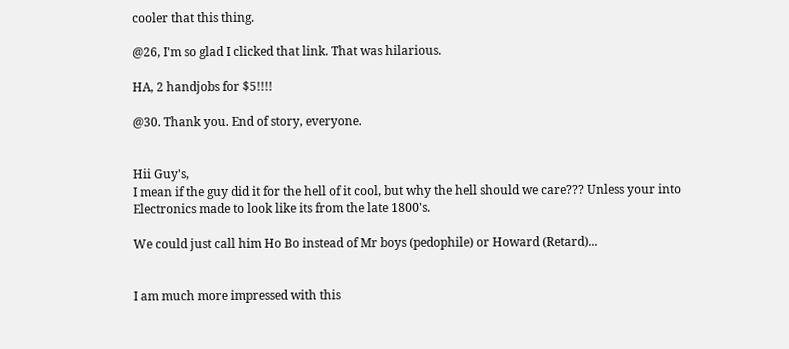cooler that this thing.

@26, I'm so glad I clicked that link. That was hilarious.

HA, 2 handjobs for $5!!!!

@30. Thank you. End of story, everyone.


Hii Guy's,
I mean if the guy did it for the hell of it cool, but why the hell should we care??? Unless your into Electronics made to look like its from the late 1800's.

We could just call him Ho Bo instead of Mr boys (pedophile) or Howard (Retard)...


I am much more impressed with this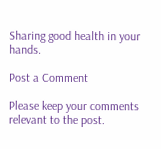Sharing good health in your hands.

Post a Comment

Please keep your comments relevant to the post.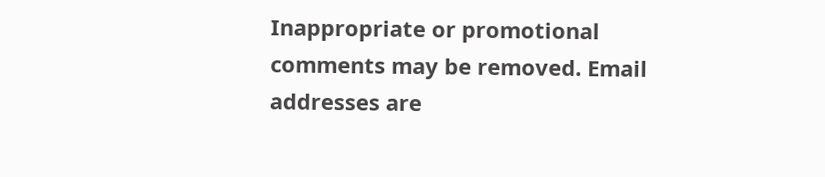Inappropriate or promotional comments may be removed. Email addresses are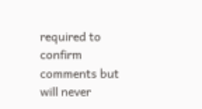required to confirm comments but will never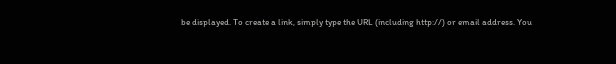be displayed. To create a link, simply type the URL (including http://) or email address. You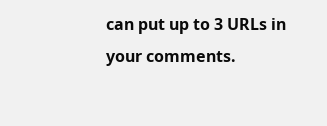can put up to 3 URLs in your comments.